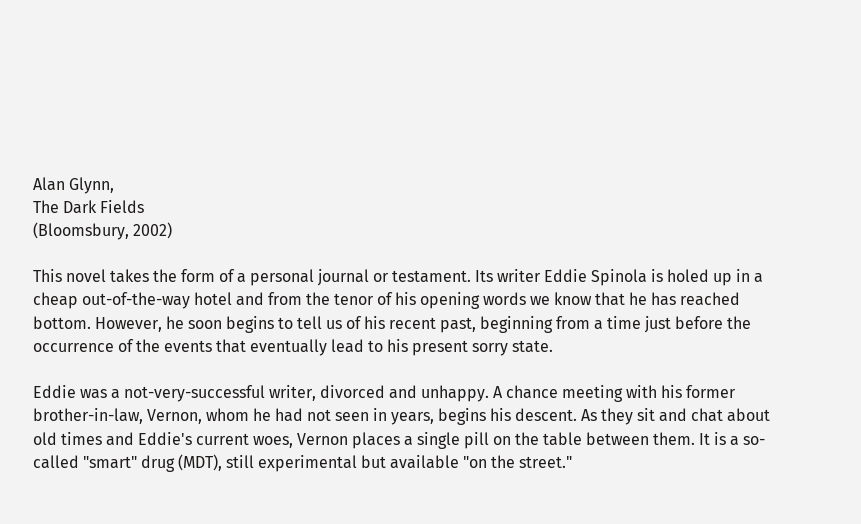Alan Glynn,
The Dark Fields
(Bloomsbury, 2002)

This novel takes the form of a personal journal or testament. Its writer Eddie Spinola is holed up in a cheap out-of-the-way hotel and from the tenor of his opening words we know that he has reached bottom. However, he soon begins to tell us of his recent past, beginning from a time just before the occurrence of the events that eventually lead to his present sorry state.

Eddie was a not-very-successful writer, divorced and unhappy. A chance meeting with his former brother-in-law, Vernon, whom he had not seen in years, begins his descent. As they sit and chat about old times and Eddie's current woes, Vernon places a single pill on the table between them. It is a so-called "smart" drug (MDT), still experimental but available "on the street."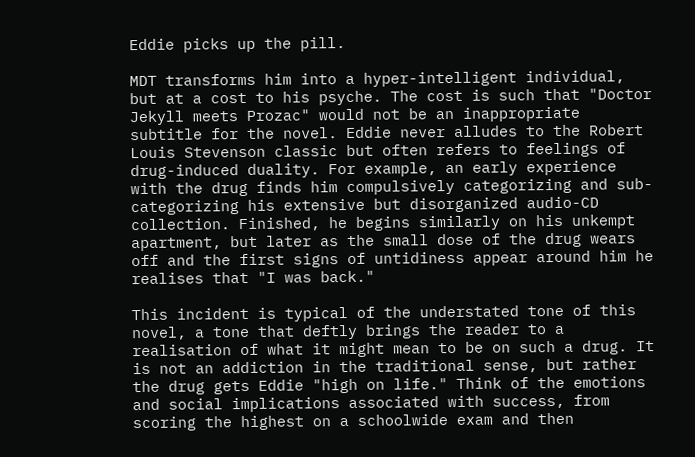Eddie picks up the pill.

MDT transforms him into a hyper-intelligent individual, but at a cost to his psyche. The cost is such that "Doctor Jekyll meets Prozac" would not be an inappropriate subtitle for the novel. Eddie never alludes to the Robert Louis Stevenson classic but often refers to feelings of drug-induced duality. For example, an early experience with the drug finds him compulsively categorizing and sub-categorizing his extensive but disorganized audio-CD collection. Finished, he begins similarly on his unkempt apartment, but later as the small dose of the drug wears off and the first signs of untidiness appear around him he realises that "I was back."

This incident is typical of the understated tone of this novel, a tone that deftly brings the reader to a realisation of what it might mean to be on such a drug. It is not an addiction in the traditional sense, but rather the drug gets Eddie "high on life." Think of the emotions and social implications associated with success, from scoring the highest on a schoolwide exam and then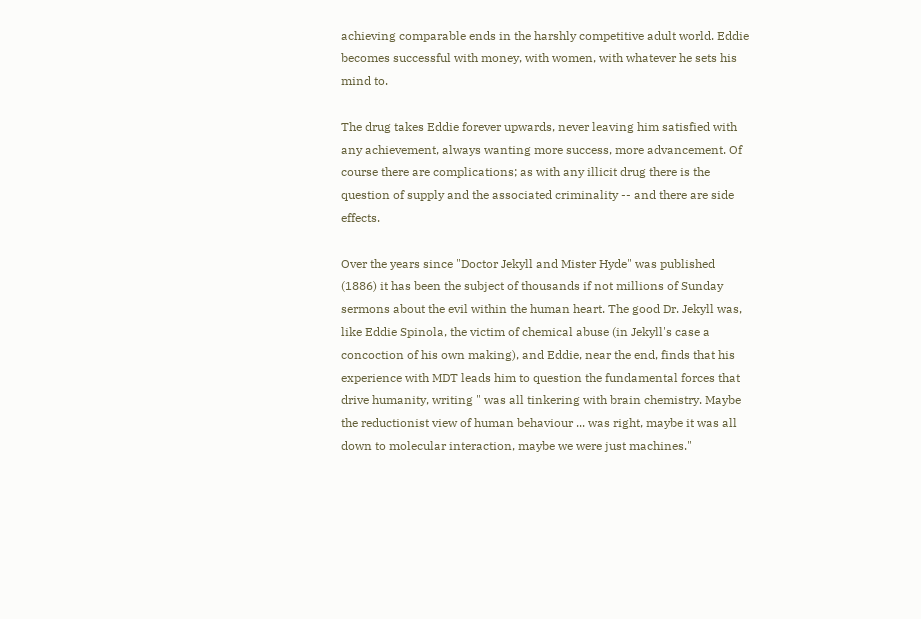achieving comparable ends in the harshly competitive adult world. Eddie becomes successful with money, with women, with whatever he sets his mind to.

The drug takes Eddie forever upwards, never leaving him satisfied with any achievement, always wanting more success, more advancement. Of course there are complications; as with any illicit drug there is the question of supply and the associated criminality -- and there are side effects.

Over the years since "Doctor Jekyll and Mister Hyde" was published (1886) it has been the subject of thousands if not millions of Sunday sermons about the evil within the human heart. The good Dr. Jekyll was, like Eddie Spinola, the victim of chemical abuse (in Jekyll's case a concoction of his own making), and Eddie, near the end, finds that his experience with MDT leads him to question the fundamental forces that drive humanity, writing " was all tinkering with brain chemistry. Maybe the reductionist view of human behaviour ... was right, maybe it was all down to molecular interaction, maybe we were just machines."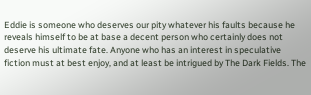Eddie is someone who deserves our pity whatever his faults because he reveals himself to be at base a decent person who certainly does not deserve his ultimate fate. Anyone who has an interest in speculative fiction must at best enjoy, and at least be intrigued by The Dark Fields. The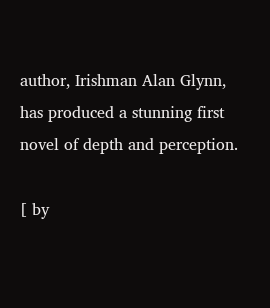author, Irishman Alan Glynn, has produced a stunning first novel of depth and perception.

[ by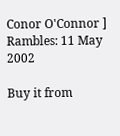Conor O'Connor ]
Rambles: 11 May 2002

Buy it from